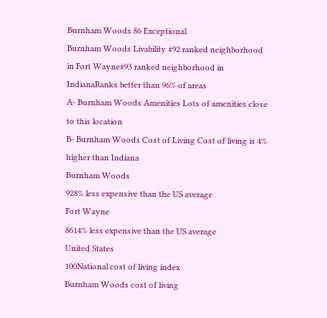Burnham Woods 86 Exceptional
Burnham Woods Livability #92 ranked neighborhood in Fort Wayne#93 ranked neighborhood in IndianaRanks better than 96% of areas
A- Burnham Woods Amenities Lots of amenities close to this location
B- Burnham Woods Cost of Living Cost of living is 4% higher than Indiana
Burnham Woods
928% less expensive than the US average
Fort Wayne
8614% less expensive than the US average
United States
100National cost of living index
Burnham Woods cost of living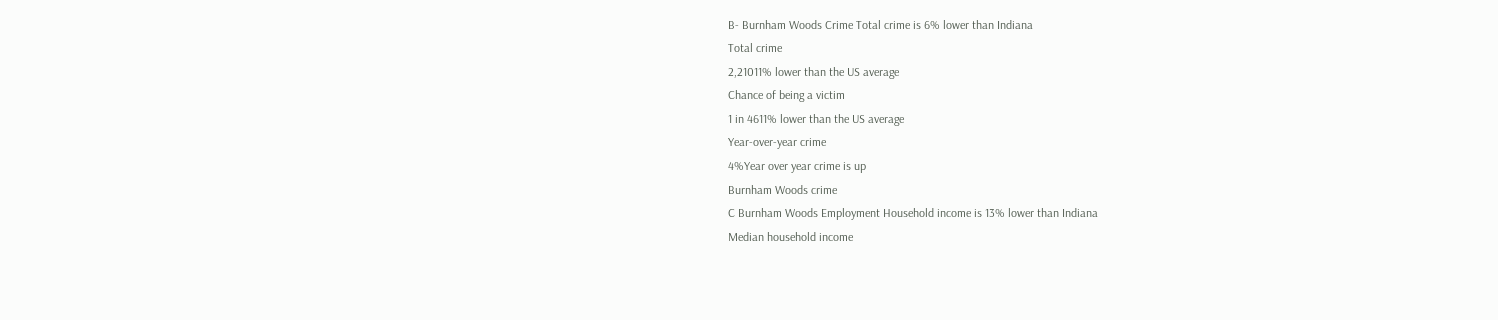B- Burnham Woods Crime Total crime is 6% lower than Indiana
Total crime
2,21011% lower than the US average
Chance of being a victim
1 in 4611% lower than the US average
Year-over-year crime
4%Year over year crime is up
Burnham Woods crime
C Burnham Woods Employment Household income is 13% lower than Indiana
Median household income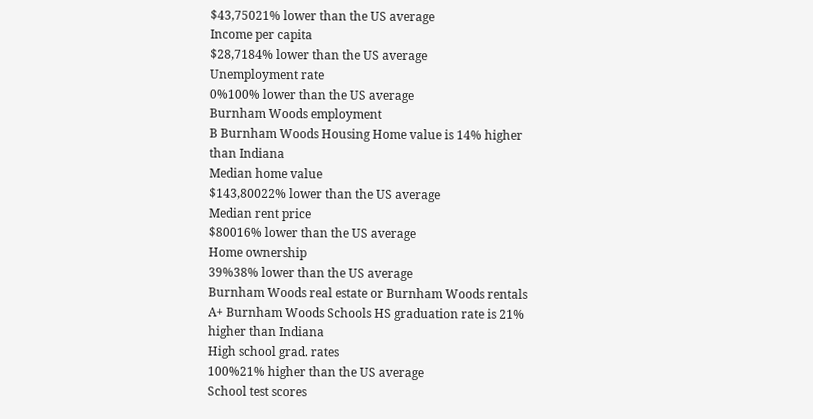$43,75021% lower than the US average
Income per capita
$28,7184% lower than the US average
Unemployment rate
0%100% lower than the US average
Burnham Woods employment
B Burnham Woods Housing Home value is 14% higher than Indiana
Median home value
$143,80022% lower than the US average
Median rent price
$80016% lower than the US average
Home ownership
39%38% lower than the US average
Burnham Woods real estate or Burnham Woods rentals
A+ Burnham Woods Schools HS graduation rate is 21% higher than Indiana
High school grad. rates
100%21% higher than the US average
School test scores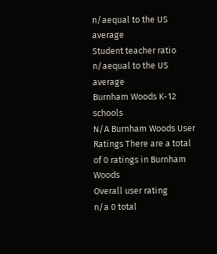n/aequal to the US average
Student teacher ratio
n/aequal to the US average
Burnham Woods K-12 schools
N/A Burnham Woods User Ratings There are a total of 0 ratings in Burnham Woods
Overall user rating
n/a 0 total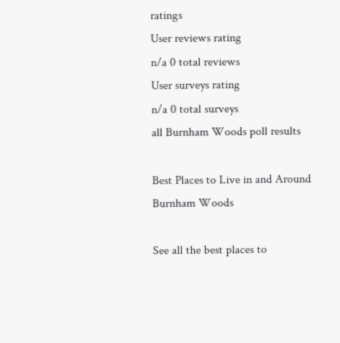ratings
User reviews rating
n/a 0 total reviews
User surveys rating
n/a 0 total surveys
all Burnham Woods poll results

Best Places to Live in and Around Burnham Woods

See all the best places to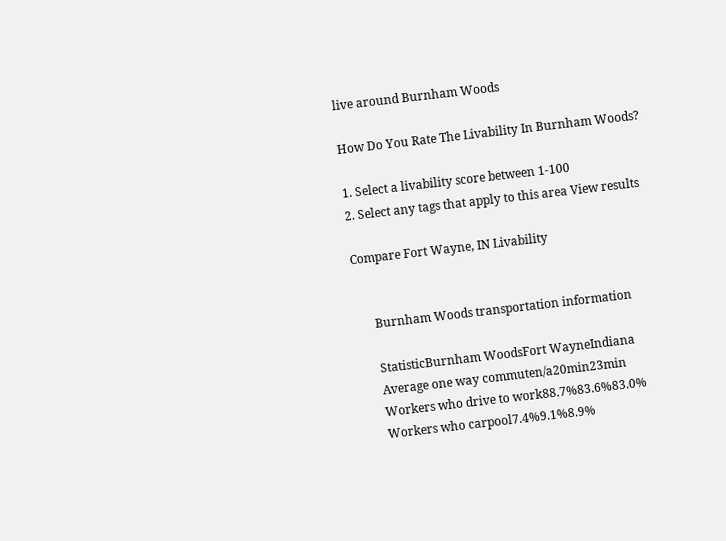live around Burnham Woods

How Do You Rate The Livability In Burnham Woods?

1. Select a livability score between 1-100
2. Select any tags that apply to this area View results

Compare Fort Wayne, IN Livability


      Burnham Woods transportation information

      StatisticBurnham WoodsFort WayneIndiana
      Average one way commuten/a20min23min
      Workers who drive to work88.7%83.6%83.0%
      Workers who carpool7.4%9.1%8.9%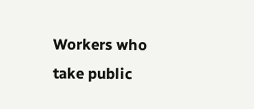Workers who take public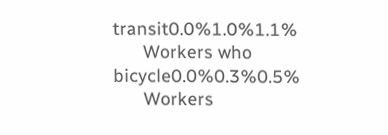transit0.0%1.0%1.1%
      Workers who bicycle0.0%0.3%0.5%
      Workers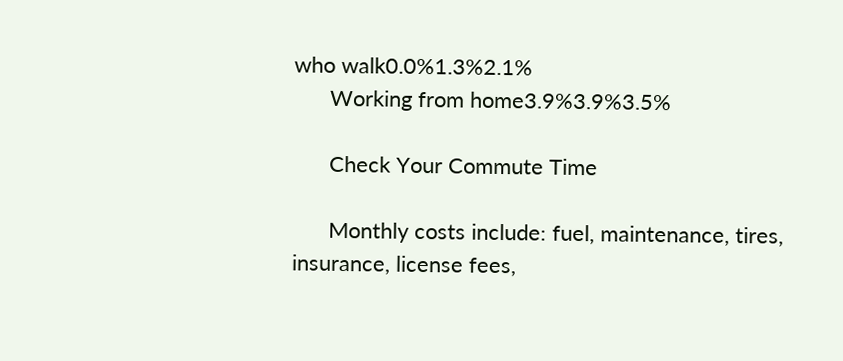who walk0.0%1.3%2.1%
      Working from home3.9%3.9%3.5%

      Check Your Commute Time

      Monthly costs include: fuel, maintenance, tires, insurance, license fees,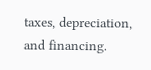taxes, depreciation, and financing.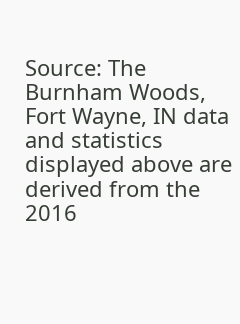Source: The Burnham Woods, Fort Wayne, IN data and statistics displayed above are derived from the 2016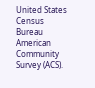United States Census Bureau American Community Survey (ACS).